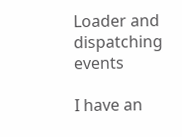Loader and dispatching events

I have an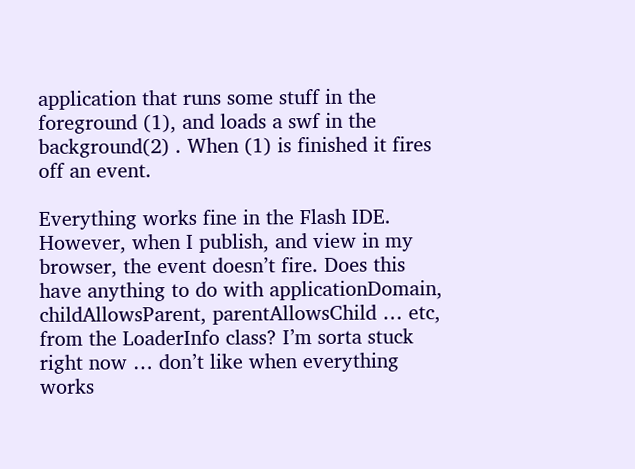application that runs some stuff in the foreground (1), and loads a swf in the background(2) . When (1) is finished it fires off an event.

Everything works fine in the Flash IDE. However, when I publish, and view in my browser, the event doesn’t fire. Does this have anything to do with applicationDomain, childAllowsParent, parentAllowsChild … etc, from the LoaderInfo class? I’m sorta stuck right now … don’t like when everything works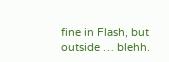fine in Flash, but outside … blehh.